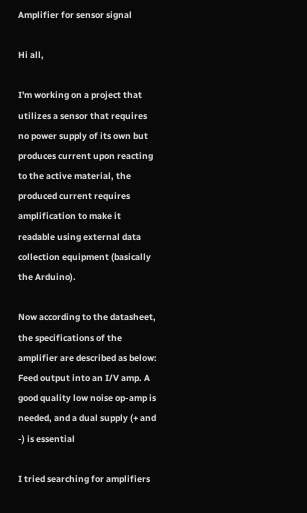Amplifier for sensor signal

Hi all,

I'm working on a project that utilizes a sensor that requires no power supply of its own but
produces current upon reacting to the active material, the produced current requires amplification to make it readable using external data collection equipment (basically the Arduino).

Now according to the datasheet, the specifications of the amplifier are described as below:
Feed output into an I/V amp. A good quality low noise op-amp is needed, and a dual supply (+ and -) is essential

I tried searching for amplifiers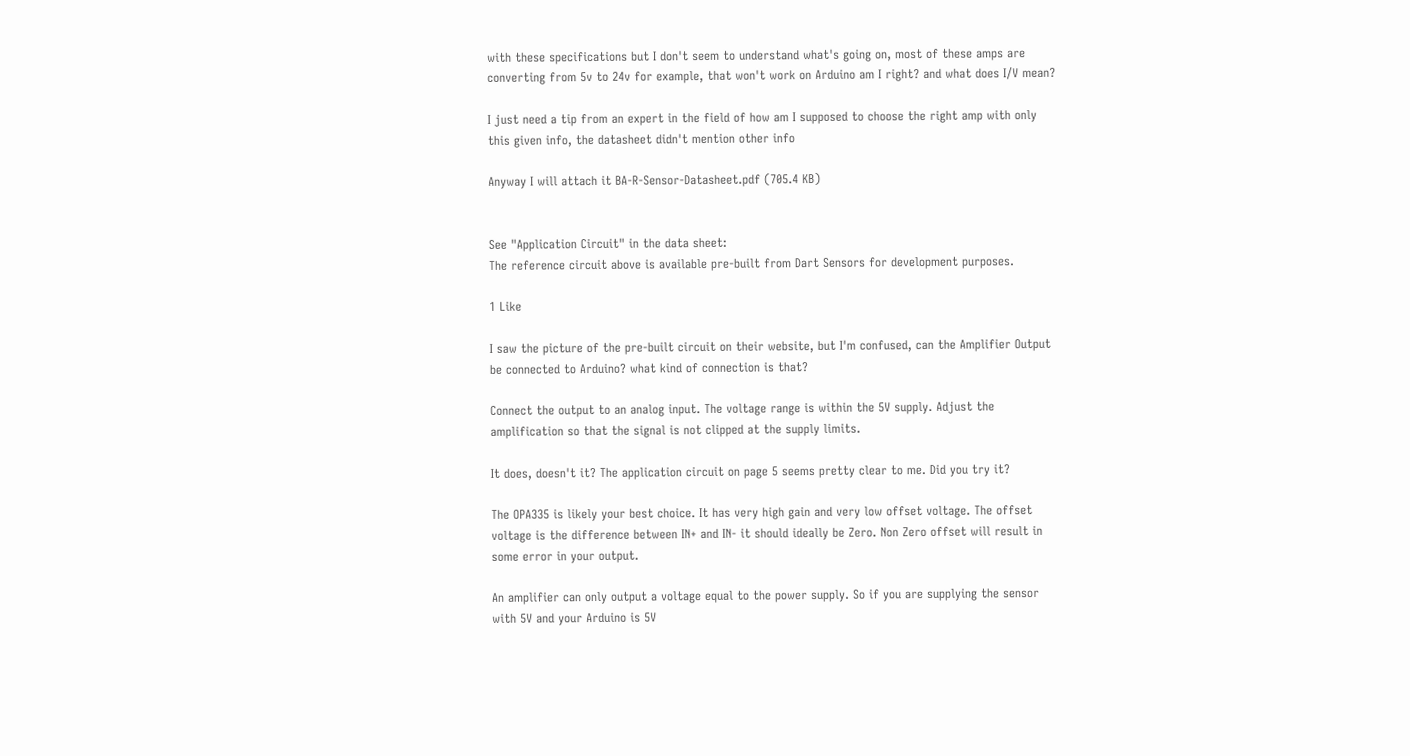with these specifications but I don't seem to understand what's going on, most of these amps are converting from 5v to 24v for example, that won't work on Arduino am I right? and what does I/V mean?

I just need a tip from an expert in the field of how am I supposed to choose the right amp with only this given info, the datasheet didn't mention other info

Anyway I will attach it BA-R-Sensor-Datasheet.pdf (705.4 KB)


See "Application Circuit" in the data sheet:
The reference circuit above is available pre-built from Dart Sensors for development purposes.

1 Like

I saw the picture of the pre-built circuit on their website, but I'm confused, can the Amplifier Output be connected to Arduino? what kind of connection is that?

Connect the output to an analog input. The voltage range is within the 5V supply. Adjust the amplification so that the signal is not clipped at the supply limits.

It does, doesn't it? The application circuit on page 5 seems pretty clear to me. Did you try it?

The OPA335 is likely your best choice. It has very high gain and very low offset voltage. The offset voltage is the difference between IN+ and IN- it should ideally be Zero. Non Zero offset will result in some error in your output.

An amplifier can only output a voltage equal to the power supply. So if you are supplying the sensor with 5V and your Arduino is 5V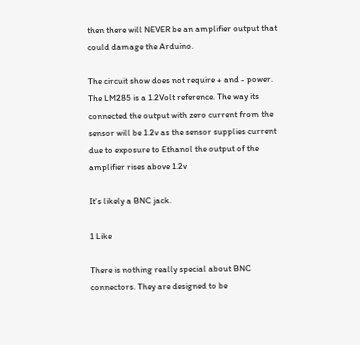then there will NEVER be an amplifier output that could damage the Arduino.

The circuit show does not require + and - power.
The LM285 is a 1.2Volt reference. The way its connected the output with zero current from the sensor will be 1.2v as the sensor supplies current due to exposure to Ethanol the output of the amplifier rises above 1.2v

It's likely a BNC jack.

1 Like

There is nothing really special about BNC connectors. They are designed to be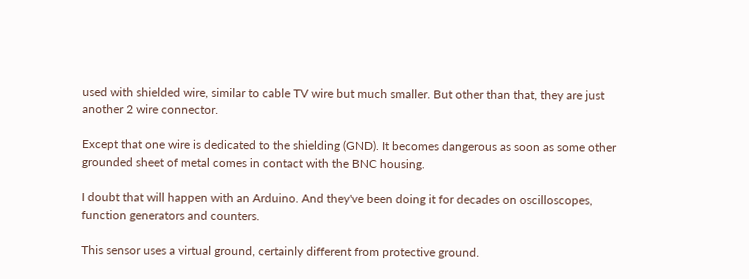used with shielded wire, similar to cable TV wire but much smaller. But other than that, they are just another 2 wire connector.

Except that one wire is dedicated to the shielding (GND). It becomes dangerous as soon as some other grounded sheet of metal comes in contact with the BNC housing.

I doubt that will happen with an Arduino. And they've been doing it for decades on oscilloscopes, function generators and counters.

This sensor uses a virtual ground, certainly different from protective ground.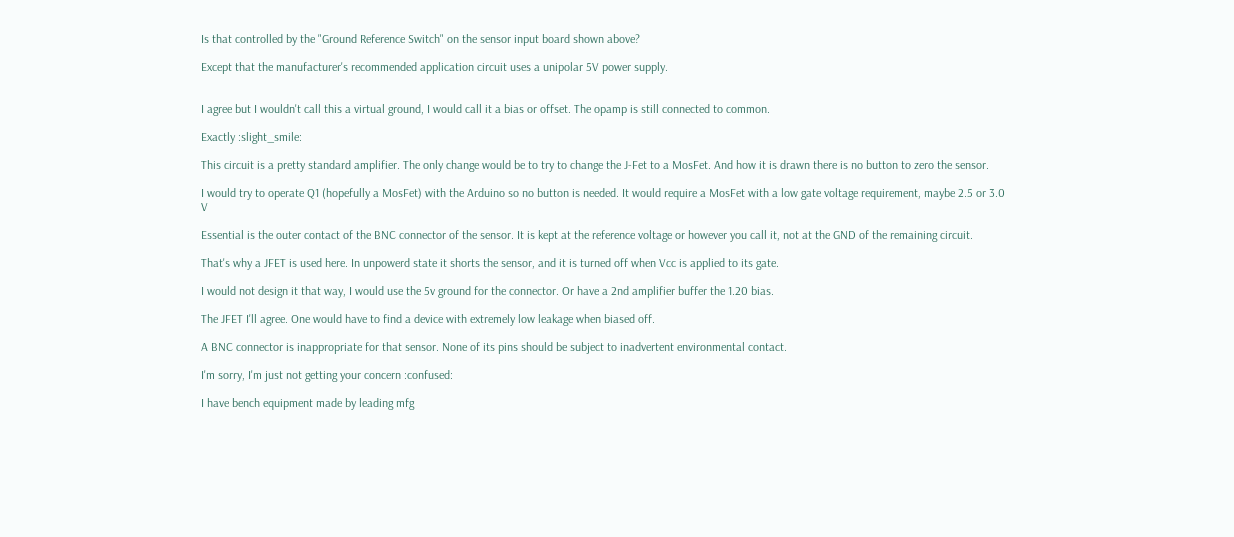Is that controlled by the "Ground Reference Switch" on the sensor input board shown above?

Except that the manufacturer's recommended application circuit uses a unipolar 5V power supply.


I agree but I wouldn't call this a virtual ground, I would call it a bias or offset. The opamp is still connected to common.

Exactly :slight_smile:

This circuit is a pretty standard amplifier. The only change would be to try to change the J-Fet to a MosFet. And how it is drawn there is no button to zero the sensor.

I would try to operate Q1 (hopefully a MosFet) with the Arduino so no button is needed. It would require a MosFet with a low gate voltage requirement, maybe 2.5 or 3.0 V

Essential is the outer contact of the BNC connector of the sensor. It is kept at the reference voltage or however you call it, not at the GND of the remaining circuit.

That's why a JFET is used here. In unpowerd state it shorts the sensor, and it is turned off when Vcc is applied to its gate.

I would not design it that way, I would use the 5v ground for the connector. Or have a 2nd amplifier buffer the 1.20 bias.

The JFET I'll agree. One would have to find a device with extremely low leakage when biased off.

A BNC connector is inappropriate for that sensor. None of its pins should be subject to inadvertent environmental contact.

I'm sorry, I'm just not getting your concern :confused:

I have bench equipment made by leading mfg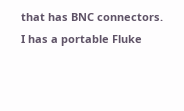that has BNC connectors. I has a portable Fluke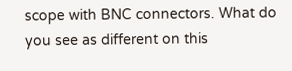scope with BNC connectors. What do you see as different on this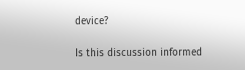device?

Is this discussion informed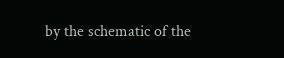by the schematic of the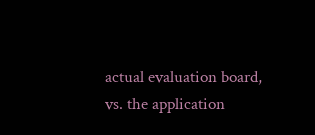actual evaluation board, vs. the application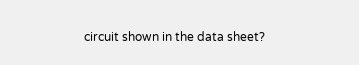circuit shown in the data sheet?